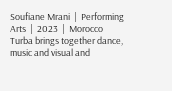Soufiane Mrani  |  Performing Arts  |  2023  |  Morocco
Turba brings together dance, music and visual and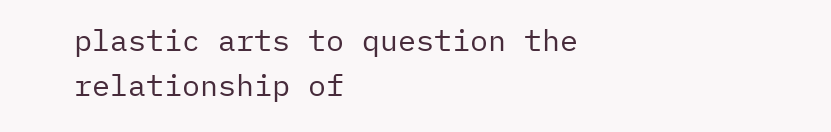plastic arts to question the relationship of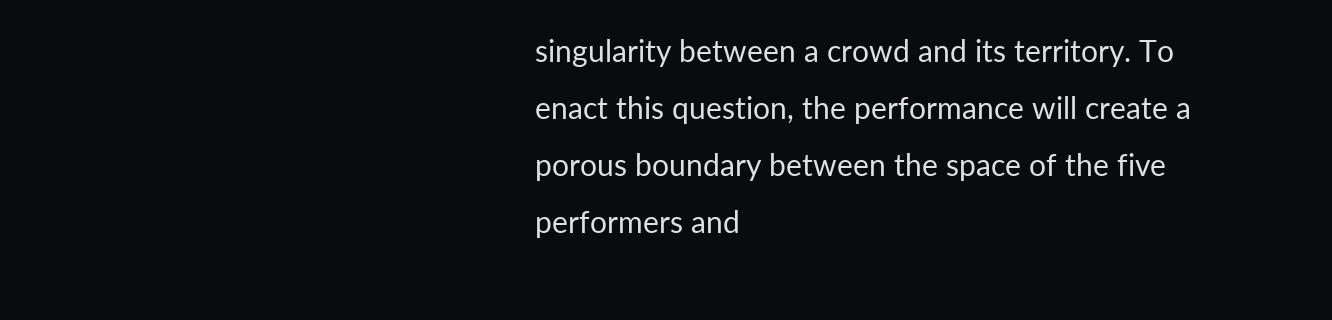singularity between a crowd and its territory. To enact this question, the performance will create a porous boundary between the space of the five performers and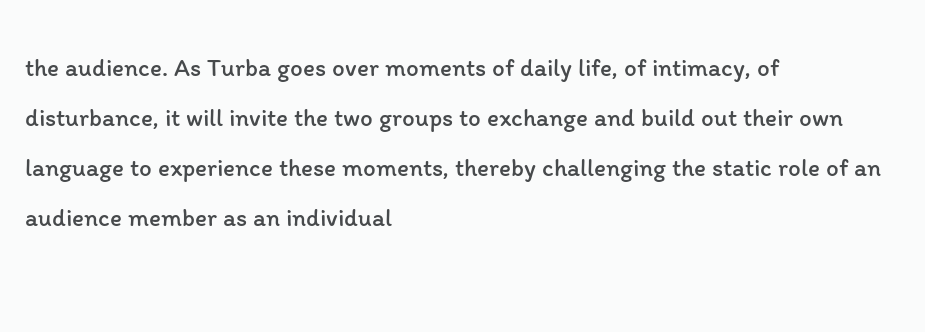the audience. As Turba goes over moments of daily life, of intimacy, of disturbance, it will invite the two groups to exchange and build out their own language to experience these moments, thereby challenging the static role of an audience member as an individual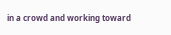in a crowd and working toward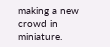making a new crowd in miniature.